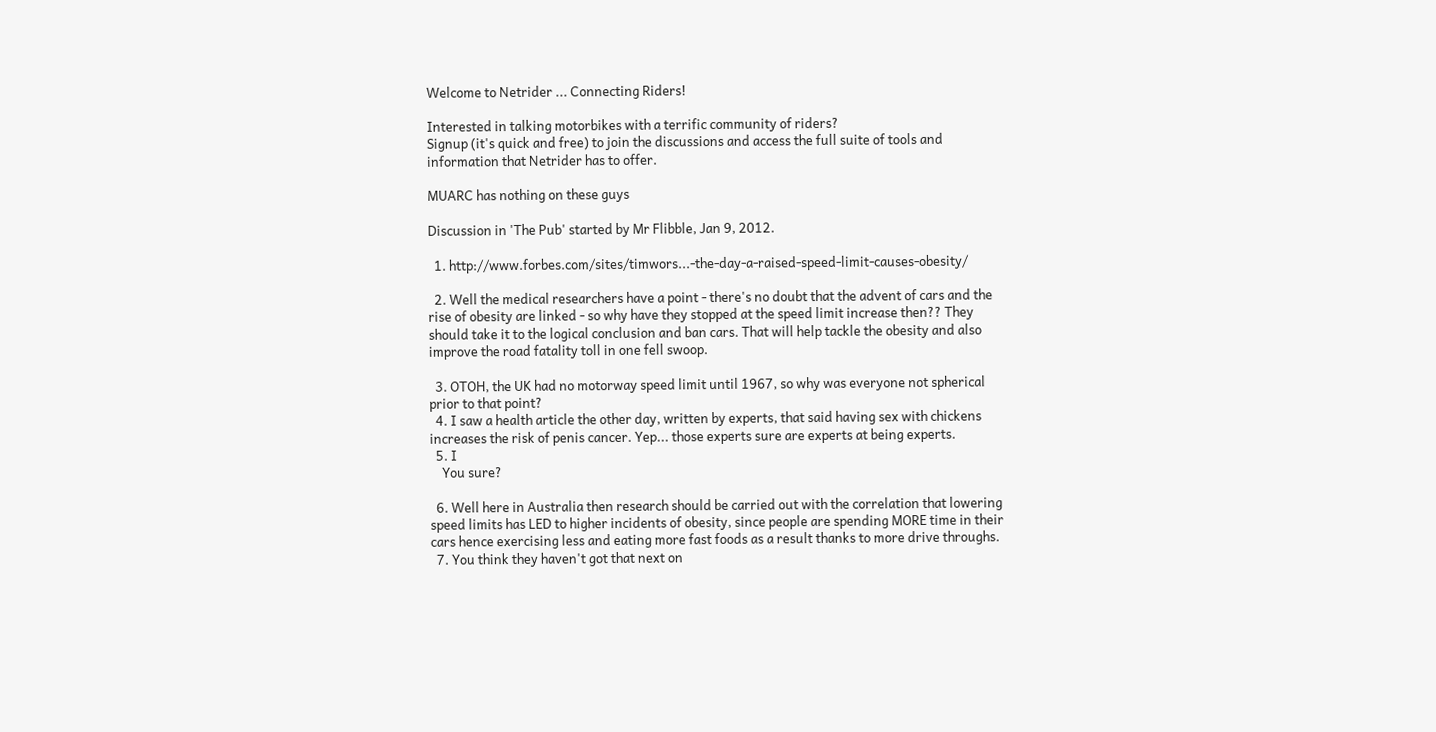Welcome to Netrider ... Connecting Riders!

Interested in talking motorbikes with a terrific community of riders?
Signup (it's quick and free) to join the discussions and access the full suite of tools and information that Netrider has to offer.

MUARC has nothing on these guys

Discussion in 'The Pub' started by Mr Flibble, Jan 9, 2012.

  1. http://www.forbes.com/sites/timwors...-the-day-a-raised-speed-limit-causes-obesity/

  2. Well the medical researchers have a point - there's no doubt that the advent of cars and the rise of obesity are linked - so why have they stopped at the speed limit increase then?? They should take it to the logical conclusion and ban cars. That will help tackle the obesity and also improve the road fatality toll in one fell swoop.

  3. OTOH, the UK had no motorway speed limit until 1967, so why was everyone not spherical prior to that point?
  4. I saw a health article the other day, written by experts, that said having sex with chickens increases the risk of penis cancer. Yep... those experts sure are experts at being experts.
  5. I
    You sure?

  6. Well here in Australia then research should be carried out with the correlation that lowering speed limits has LED to higher incidents of obesity, since people are spending MORE time in their cars hence exercising less and eating more fast foods as a result thanks to more drive throughs.
  7. You think they haven't got that next on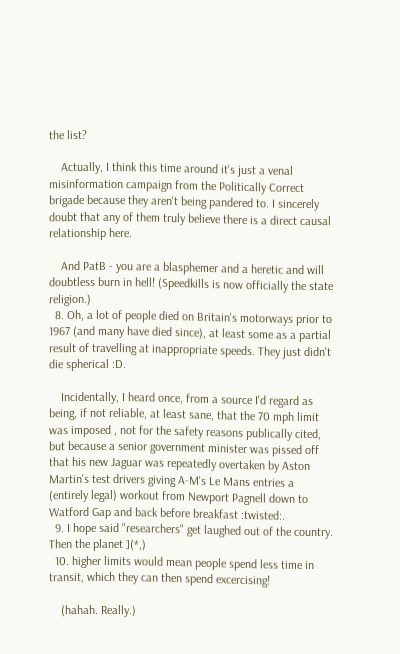the list?

    Actually, I think this time around it's just a venal misinformation campaign from the Politically Correct brigade because they aren't being pandered to. I sincerely doubt that any of them truly believe there is a direct causal relationship here.

    And PatB - you are a blasphemer and a heretic and will doubtless burn in hell! (Speedkills is now officially the state religion.)
  8. Oh, a lot of people died on Britain's motorways prior to 1967 (and many have died since), at least some as a partial result of travelling at inappropriate speeds. They just didn't die spherical :D.

    Incidentally, I heard once, from a source I'd regard as being, if not reliable, at least sane, that the 70 mph limit was imposed , not for the safety reasons publically cited, but because a senior government minister was pissed off that his new Jaguar was repeatedly overtaken by Aston Martin's test drivers giving A-M's Le Mans entries a (entirely legal) workout from Newport Pagnell down to Watford Gap and back before breakfast :twisted:.
  9. I hope said "researchers" get laughed out of the country. Then the planet ](*,)
  10. higher limits would mean people spend less time in transit, which they can then spend excercising!

    (hahah. Really.)